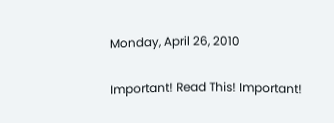Monday, April 26, 2010

Important! Read This! Important!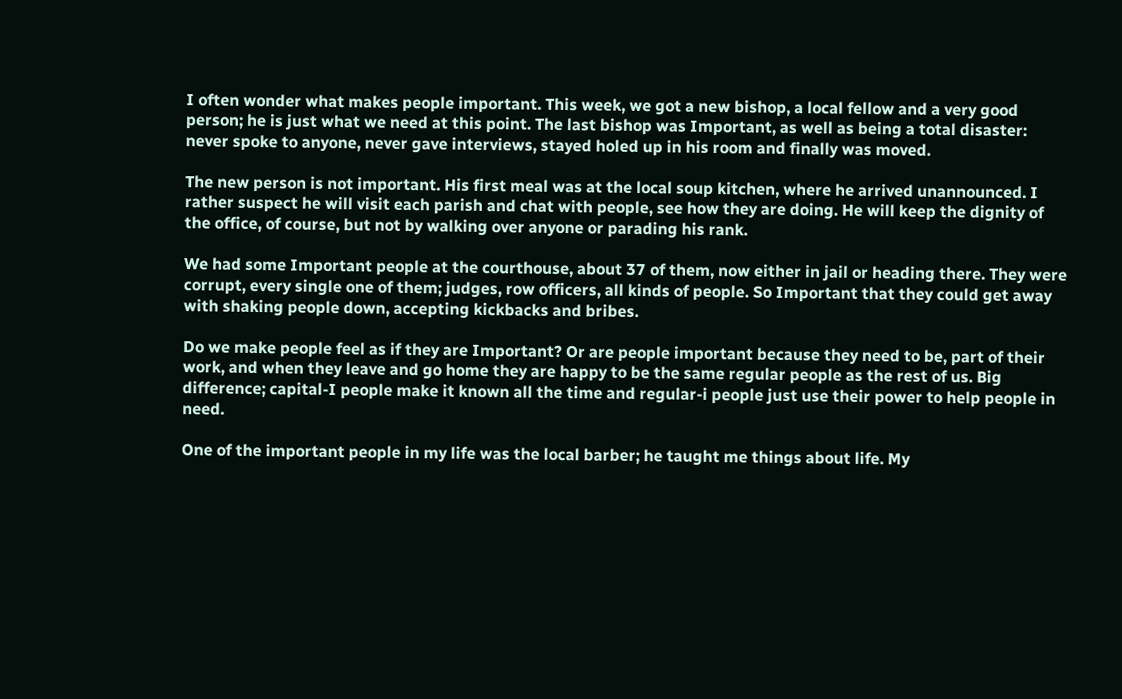I often wonder what makes people important. This week, we got a new bishop, a local fellow and a very good person; he is just what we need at this point. The last bishop was Important, as well as being a total disaster: never spoke to anyone, never gave interviews, stayed holed up in his room and finally was moved.

The new person is not important. His first meal was at the local soup kitchen, where he arrived unannounced. I rather suspect he will visit each parish and chat with people, see how they are doing. He will keep the dignity of the office, of course, but not by walking over anyone or parading his rank.

We had some Important people at the courthouse, about 37 of them, now either in jail or heading there. They were corrupt, every single one of them; judges, row officers, all kinds of people. So Important that they could get away with shaking people down, accepting kickbacks and bribes.

Do we make people feel as if they are Important? Or are people important because they need to be, part of their work, and when they leave and go home they are happy to be the same regular people as the rest of us. Big difference; capital-I people make it known all the time and regular-i people just use their power to help people in need.

One of the important people in my life was the local barber; he taught me things about life. My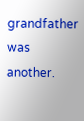grandfather was another.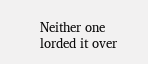Neither one lorded it over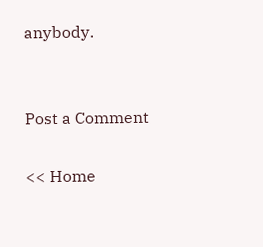anybody.


Post a Comment

<< Home